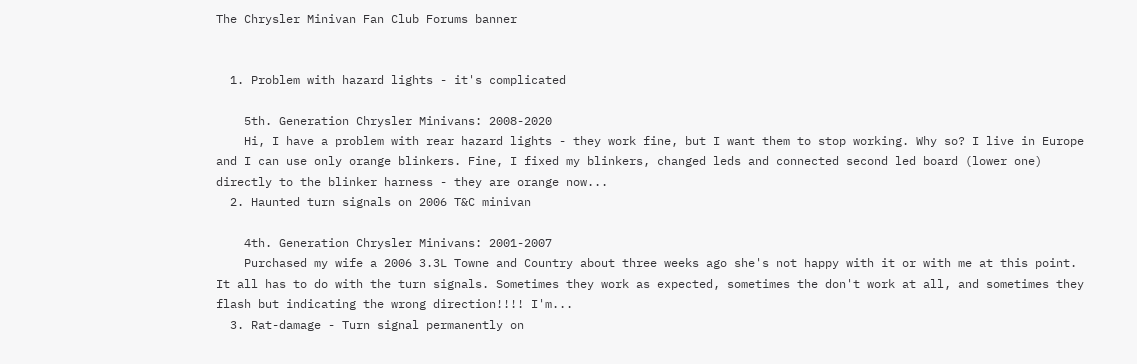The Chrysler Minivan Fan Club Forums banner


  1. Problem with hazard lights - it's complicated

    5th. Generation Chrysler Minivans: 2008-2020
    Hi, I have a problem with rear hazard lights - they work fine, but I want them to stop working. Why so? I live in Europe and I can use only orange blinkers. Fine, I fixed my blinkers, changed leds and connected second led board (lower one) directly to the blinker harness - they are orange now...
  2. Haunted turn signals on 2006 T&C minivan

    4th. Generation Chrysler Minivans: 2001-2007
    Purchased my wife a 2006 3.3L Towne and Country about three weeks ago she's not happy with it or with me at this point. It all has to do with the turn signals. Sometimes they work as expected, sometimes the don't work at all, and sometimes they flash but indicating the wrong direction!!!! I'm...
  3. Rat-damage - Turn signal permanently on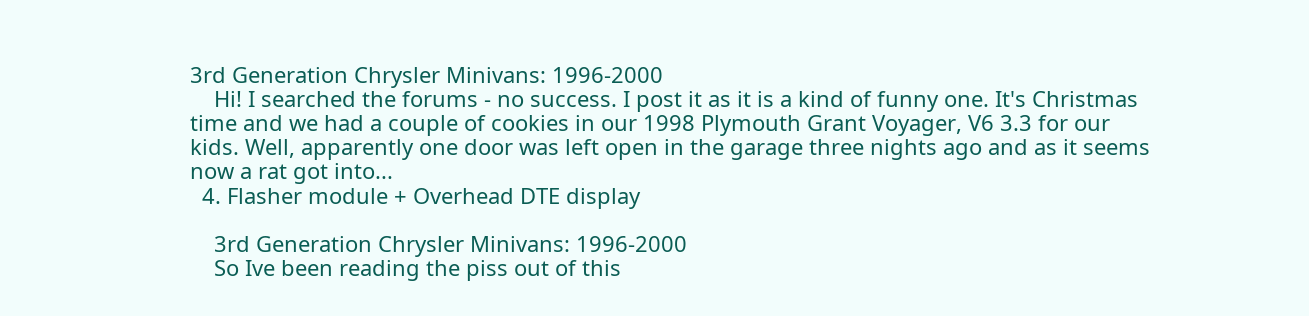3rd Generation Chrysler Minivans: 1996-2000
    Hi! I searched the forums - no success. I post it as it is a kind of funny one. It's Christmas time and we had a couple of cookies in our 1998 Plymouth Grant Voyager, V6 3.3 for our kids. Well, apparently one door was left open in the garage three nights ago and as it seems now a rat got into...
  4. Flasher module + Overhead DTE display

    3rd Generation Chrysler Minivans: 1996-2000
    So Ive been reading the piss out of this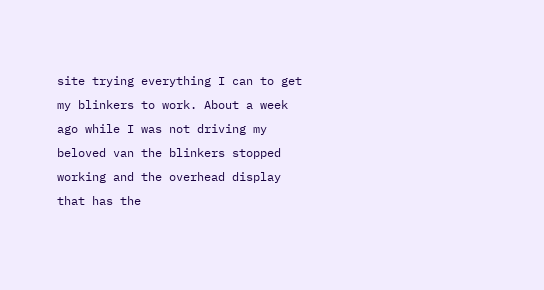site trying everything I can to get my blinkers to work. About a week ago while I was not driving my beloved van the blinkers stopped working and the overhead display that has the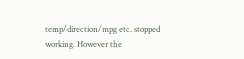temp/direction/mpg etc. stopped working. However the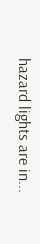hazard lights are in...